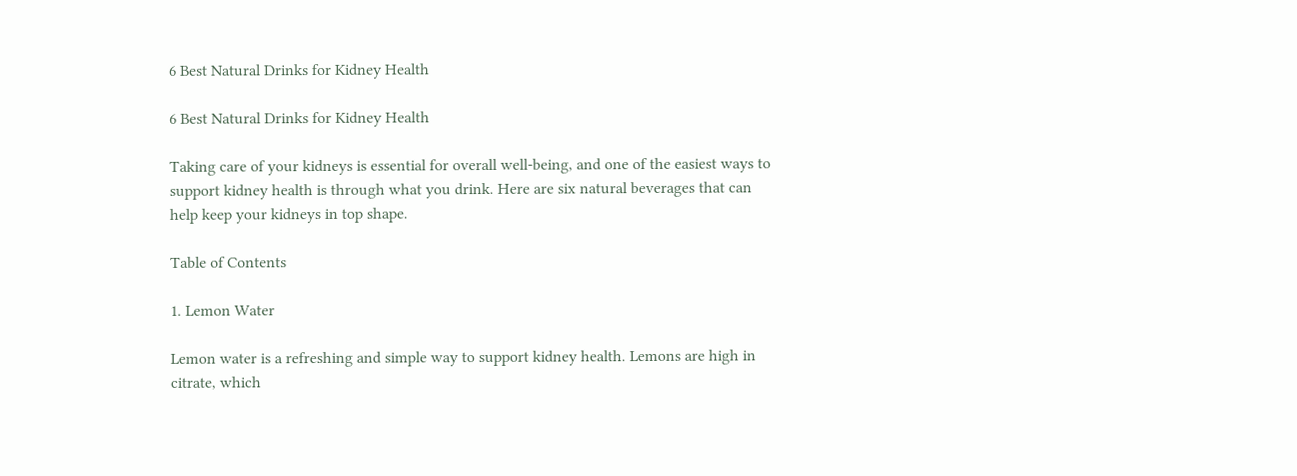6 Best Natural Drinks for Kidney Health

6 Best Natural Drinks for Kidney Health

Taking care of your kidneys is essential for overall well-being, and one of the easiest ways to support kidney health is through what you drink. Here are six natural beverages that can help keep your kidneys in top shape.

Table of Contents

1. Lemon Water

Lemon water is a refreshing and simple way to support kidney health. Lemons are high in citrate, which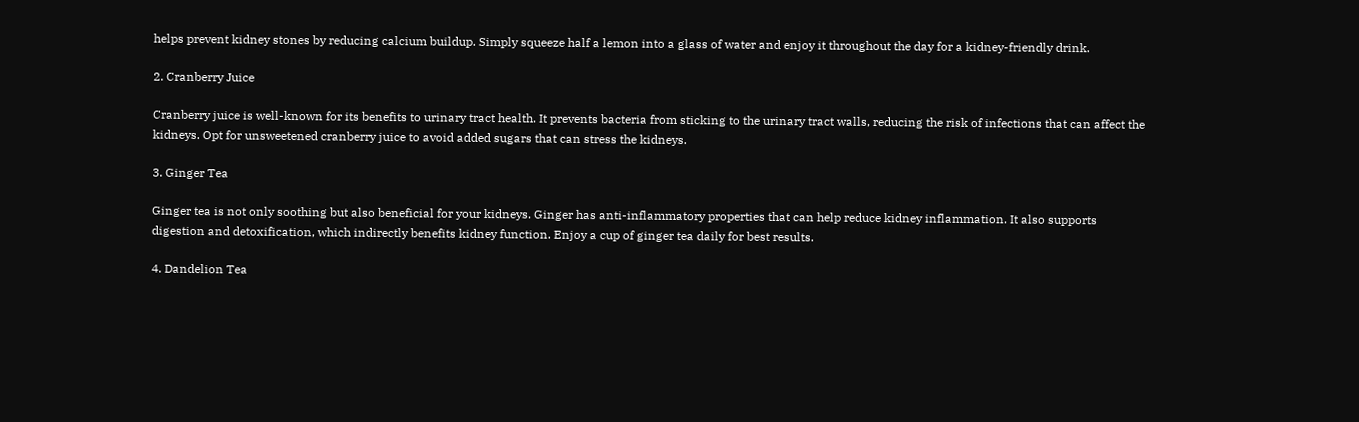helps prevent kidney stones by reducing calcium buildup. Simply squeeze half a lemon into a glass of water and enjoy it throughout the day for a kidney-friendly drink.

2. Cranberry Juice

Cranberry juice is well-known for its benefits to urinary tract health. It prevents bacteria from sticking to the urinary tract walls, reducing the risk of infections that can affect the kidneys. Opt for unsweetened cranberry juice to avoid added sugars that can stress the kidneys.

3. Ginger Tea

Ginger tea is not only soothing but also beneficial for your kidneys. Ginger has anti-inflammatory properties that can help reduce kidney inflammation. It also supports digestion and detoxification, which indirectly benefits kidney function. Enjoy a cup of ginger tea daily for best results.

4. Dandelion Tea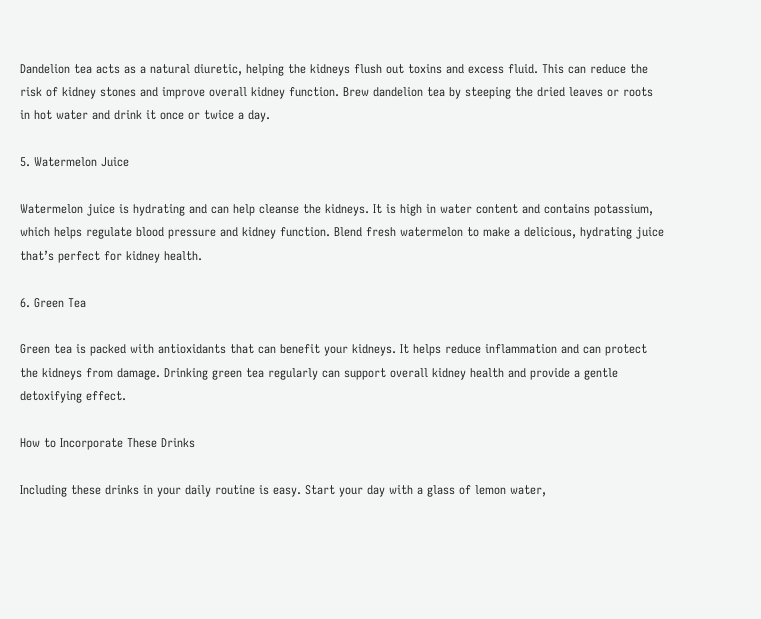Dandelion tea acts as a natural diuretic, helping the kidneys flush out toxins and excess fluid. This can reduce the risk of kidney stones and improve overall kidney function. Brew dandelion tea by steeping the dried leaves or roots in hot water and drink it once or twice a day.

5. Watermelon Juice

Watermelon juice is hydrating and can help cleanse the kidneys. It is high in water content and contains potassium, which helps regulate blood pressure and kidney function. Blend fresh watermelon to make a delicious, hydrating juice that’s perfect for kidney health.

6. Green Tea

Green tea is packed with antioxidants that can benefit your kidneys. It helps reduce inflammation and can protect the kidneys from damage. Drinking green tea regularly can support overall kidney health and provide a gentle detoxifying effect.

How to Incorporate These Drinks

Including these drinks in your daily routine is easy. Start your day with a glass of lemon water,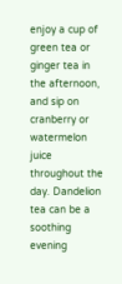enjoy a cup of green tea or ginger tea in the afternoon, and sip on cranberry or watermelon juice throughout the day. Dandelion tea can be a soothing evening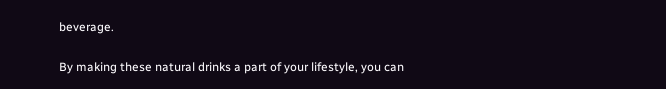beverage.

By making these natural drinks a part of your lifestyle, you can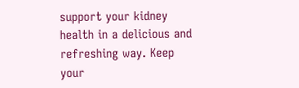support your kidney health in a delicious and refreshing way. Keep your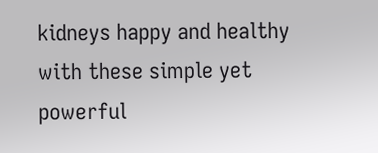kidneys happy and healthy with these simple yet powerful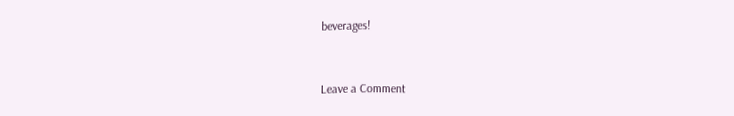beverages!


Leave a Comment